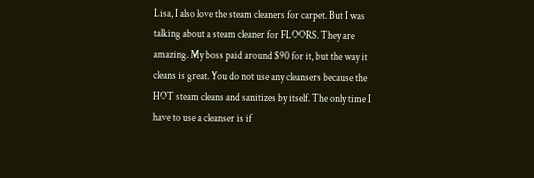Lisa, I also love the steam cleaners for carpet. But I was talking about a steam cleaner for FLOORS. They are amazing. My boss paid around $90 for it, but the way it cleans is great. You do not use any cleansers because the HOT steam cleans and sanitizes by itself. The only time I have to use a cleanser is if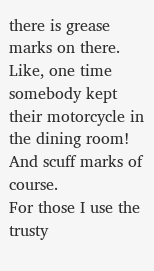there is grease marks on there. Like, one time somebody kept their motorcycle in the dining room! And scuff marks of course.
For those I use the trusty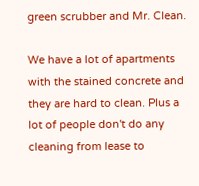green scrubber and Mr. Clean.

We have a lot of apartments with the stained concrete and they are hard to clean. Plus a lot of people don't do any cleaning from lease to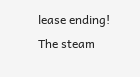lease ending! The steam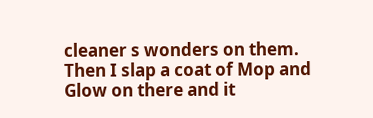cleaner s wonders on them. Then I slap a coat of Mop and Glow on there and it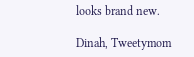looks brand new.

Dinah, Tweetymom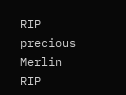RIP precious Merlin
RIP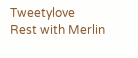Tweetylove
Rest with Merlin